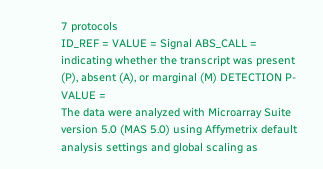7 protocols
ID_REF = VALUE = Signal ABS_CALL = indicating whether the transcript was present (P), absent (A), or marginal (M) DETECTION P-VALUE =
The data were analyzed with Microarray Suite version 5.0 (MAS 5.0) using Affymetrix default analysis settings and global scaling as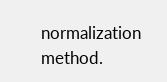normalization method.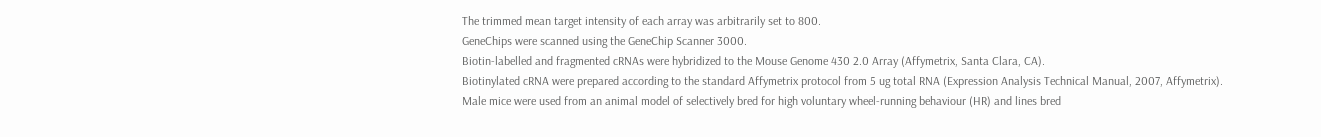The trimmed mean target intensity of each array was arbitrarily set to 800.
GeneChips were scanned using the GeneChip Scanner 3000.
Biotin-labelled and fragmented cRNAs were hybridized to the Mouse Genome 430 2.0 Array (Affymetrix, Santa Clara, CA).
Biotinylated cRNA were prepared according to the standard Affymetrix protocol from 5 ug total RNA (Expression Analysis Technical Manual, 2007, Affymetrix).
Male mice were used from an animal model of selectively bred for high voluntary wheel-running behaviour (HR) and lines bred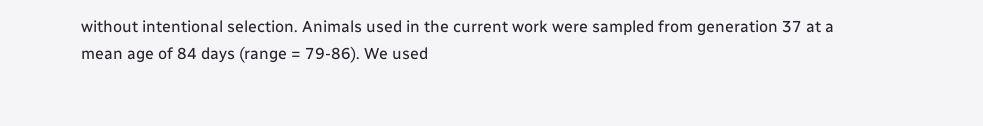without intentional selection. Animals used in the current work were sampled from generation 37 at a mean age of 84 days (range = 79-86). We used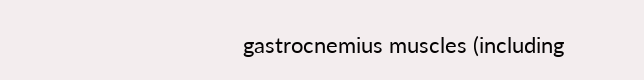gastrocnemius muscles (including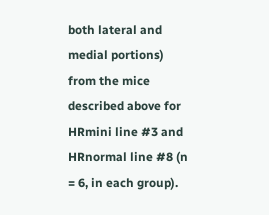both lateral and medial portions) from the mice described above for HRmini line #3 and HRnormal line #8 (n = 6, in each group).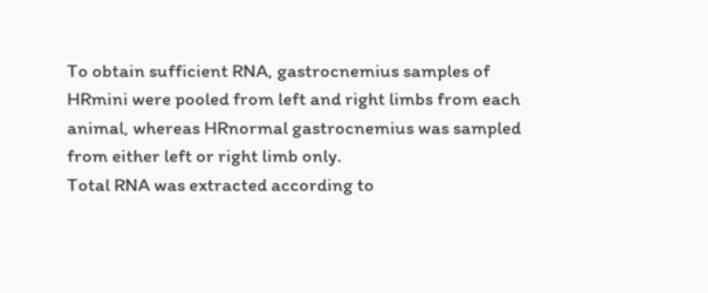To obtain sufficient RNA, gastrocnemius samples of HRmini were pooled from left and right limbs from each animal, whereas HRnormal gastrocnemius was sampled from either left or right limb only.
Total RNA was extracted according to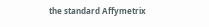the standard Affymetrix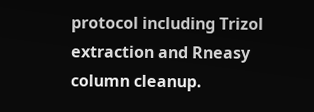protocol including Trizol extraction and Rneasy column cleanup.